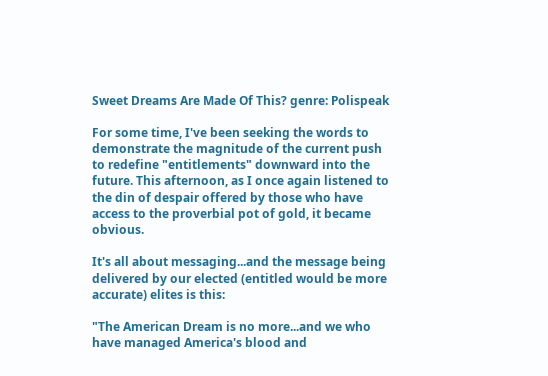Sweet Dreams Are Made Of This? genre: Polispeak

For some time, I've been seeking the words to demonstrate the magnitude of the current push to redefine "entitlements" downward into the future. This afternoon, as I once again listened to the din of despair offered by those who have access to the proverbial pot of gold, it became obvious.

It's all about messaging...and the message being delivered by our elected (entitled would be more accurate) elites is this:

"The American Dream is no more...and we who have managed America's blood and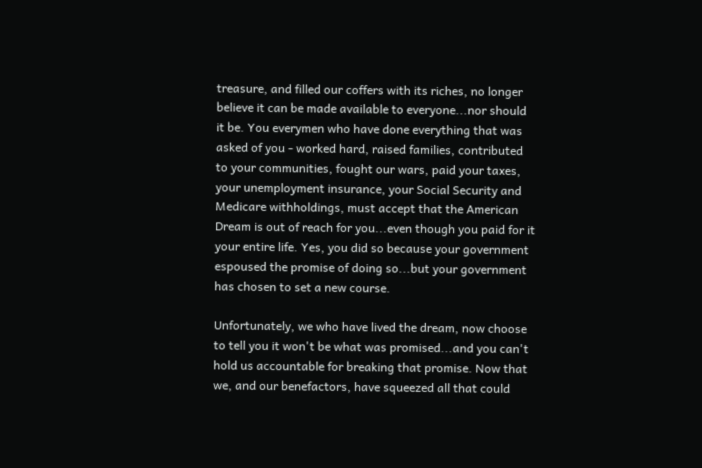treasure, and filled our coffers with its riches, no longer believe it can be made available to everyone...nor should it be. You everymen who have done everything that was asked of you - worked hard, raised families, contributed to your communities, fought our wars, paid your taxes, your unemployment insurance, your Social Security and Medicare withholdings, must accept that the American Dream is out of reach for you...even though you paid for it your entire life. Yes, you did so because your government espoused the promise of doing so...but your government has chosen to set a new course.

Unfortunately, we who have lived the dream, now choose to tell you it won't be what was promised...and you can't hold us accountable for breaking that promise. Now that we, and our benefactors, have squeezed all that could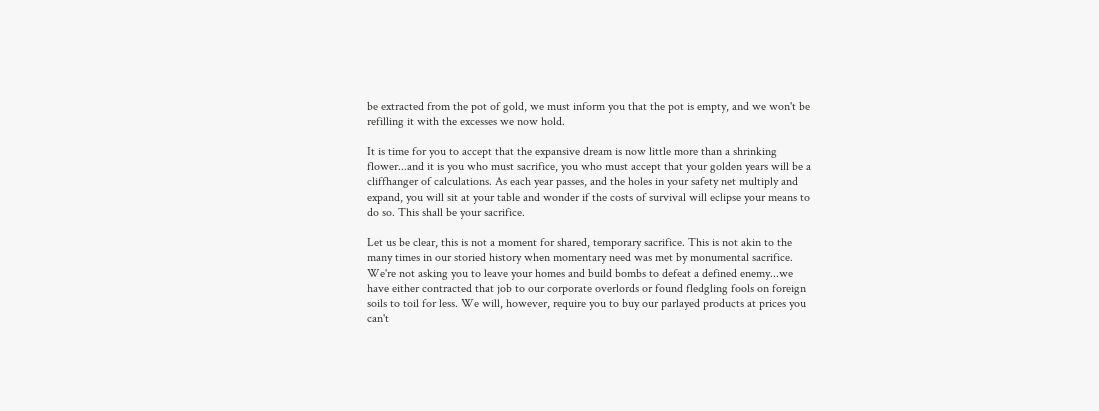be extracted from the pot of gold, we must inform you that the pot is empty, and we won't be refilling it with the excesses we now hold.

It is time for you to accept that the expansive dream is now little more than a shrinking flower...and it is you who must sacrifice, you who must accept that your golden years will be a cliffhanger of calculations. As each year passes, and the holes in your safety net multiply and expand, you will sit at your table and wonder if the costs of survival will eclipse your means to do so. This shall be your sacrifice.

Let us be clear, this is not a moment for shared, temporary sacrifice. This is not akin to the many times in our storied history when momentary need was met by monumental sacrifice. We're not asking you to leave your homes and build bombs to defeat a defined enemy...we have either contracted that job to our corporate overlords or found fledgling fools on foreign soils to toil for less. We will, however, require you to buy our parlayed products at prices you can't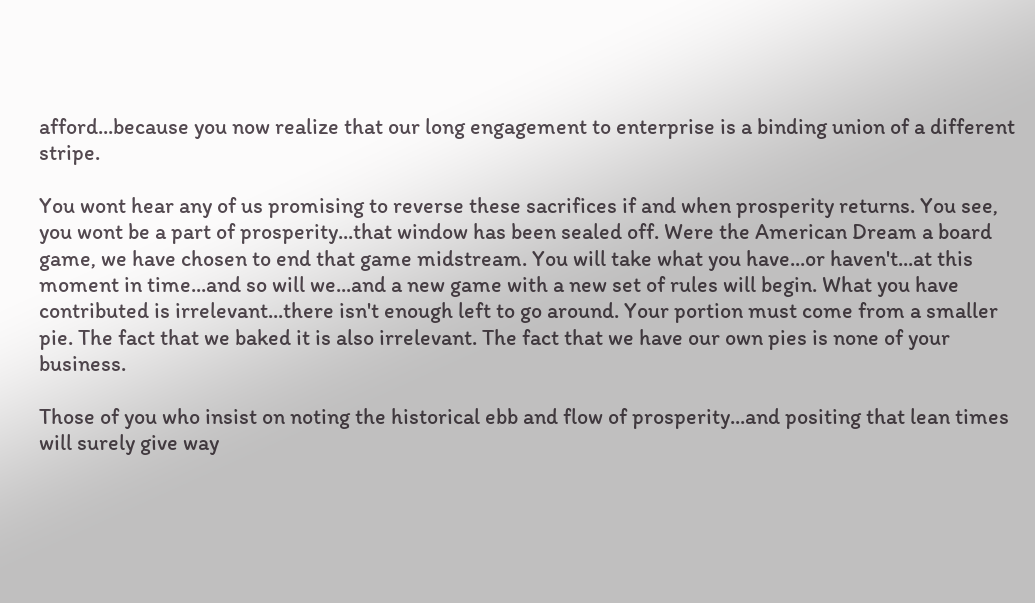afford...because you now realize that our long engagement to enterprise is a binding union of a different stripe.

You wont hear any of us promising to reverse these sacrifices if and when prosperity returns. You see, you wont be a part of prosperity...that window has been sealed off. Were the American Dream a board game, we have chosen to end that game midstream. You will take what you have...or haven't...at this moment in time...and so will we...and a new game with a new set of rules will begin. What you have contributed is irrelevant...there isn't enough left to go around. Your portion must come from a smaller pie. The fact that we baked it is also irrelevant. The fact that we have our own pies is none of your business.

Those of you who insist on noting the historical ebb and flow of prosperity...and positing that lean times will surely give way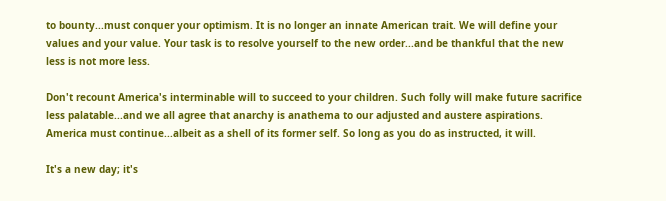to bounty...must conquer your optimism. It is no longer an innate American trait. We will define your values and your value. Your task is to resolve yourself to the new order...and be thankful that the new less is not more less.

Don't recount America's interminable will to succeed to your children. Such folly will make future sacrifice less palatable...and we all agree that anarchy is anathema to our adjusted and austere aspirations. America must continue...albeit as a shell of its former self. So long as you do as instructed, it will.

It's a new day; it's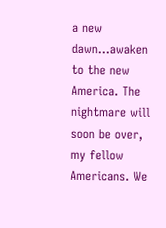a new dawn...awaken to the new America. The nightmare will soon be over, my fellow Americans. We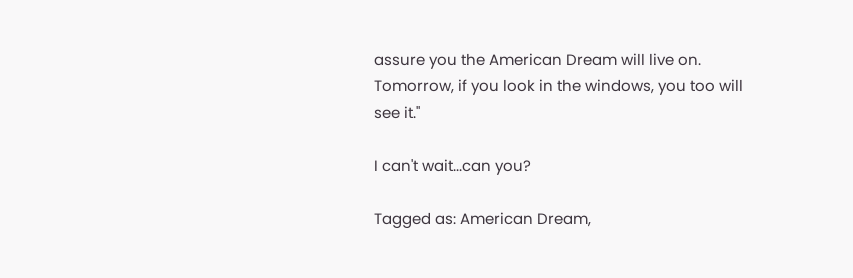assure you the American Dream will live on. Tomorrow, if you look in the windows, you too will see it."

I can't wait...can you?

Tagged as: American Dream,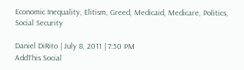Economic Inequality, Elitism, Greed, Medicaid, Medicare, Politics, Social Security

Daniel DiRito | July 8, 2011 | 7:50 PM
AddThis Social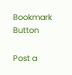Bookmark Button

Post a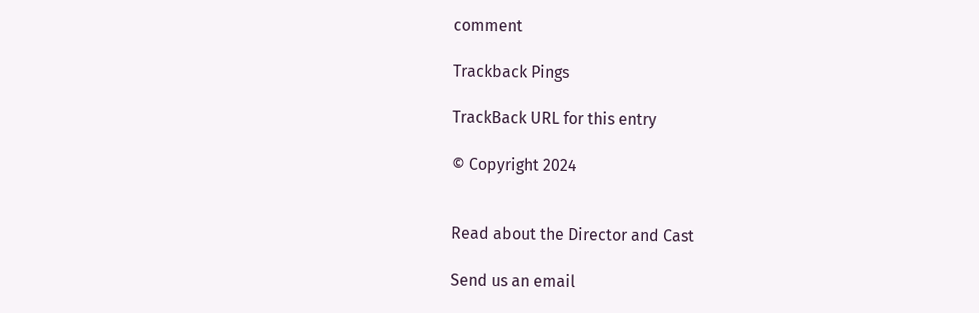comment

Trackback Pings

TrackBack URL for this entry

© Copyright 2024


Read about the Director and Cast

Send us an email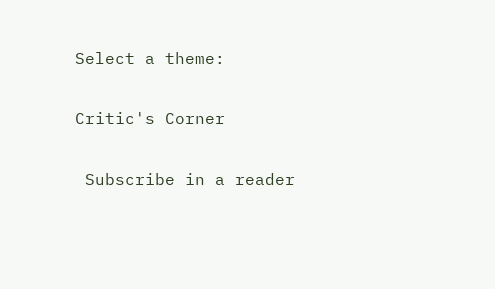Select a theme:

Critic's Corner

 Subscribe in a reader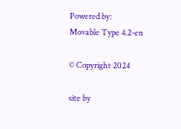Powered by:
Movable Type 4.2-en

© Copyright 2024

site by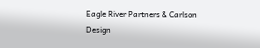Eagle River Partners & Carlson Design